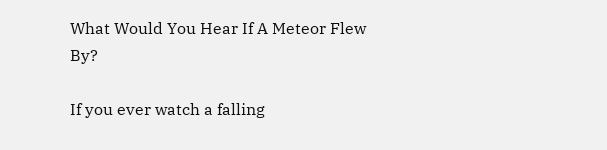What Would You Hear If A Meteor Flew By?

If you ever watch a falling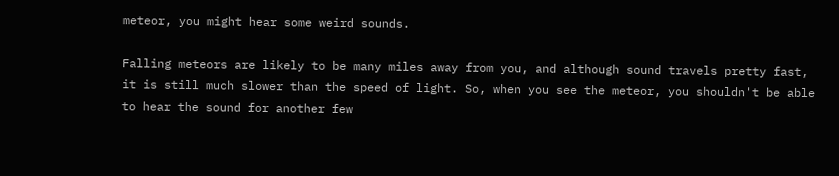meteor, you might hear some weird sounds.

Falling meteors are likely to be many miles away from you, and although sound travels pretty fast, it is still much slower than the speed of light. So, when you see the meteor, you shouldn't be able to hear the sound for another few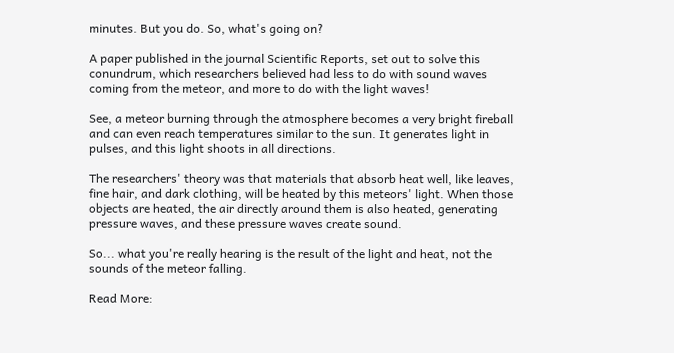minutes. But you do. So, what's going on?

A paper published in the journal Scientific Reports, set out to solve this conundrum, which researchers believed had less to do with sound waves coming from the meteor, and more to do with the light waves!

See, a meteor burning through the atmosphere becomes a very bright fireball and can even reach temperatures similar to the sun. It generates light in pulses, and this light shoots in all directions.

The researchers' theory was that materials that absorb heat well, like leaves, fine hair, and dark clothing, will be heated by this meteors' light. When those objects are heated, the air directly around them is also heated, generating pressure waves, and these pressure waves create sound.

So... what you're really hearing is the result of the light and heat, not the sounds of the meteor falling.

Read More: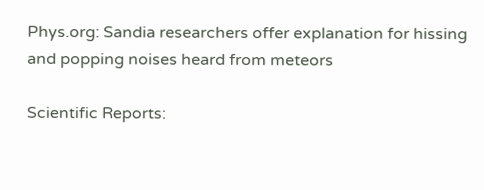Phys.org: Sandia researchers offer explanation for hissing and popping noises heard from meteors

Scientific Reports: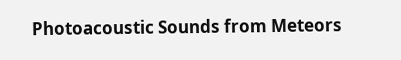Photoacoustic Sounds from Meteors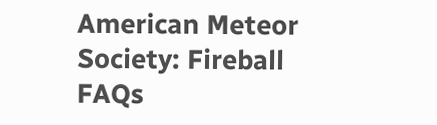American Meteor Society: Fireball FAQs